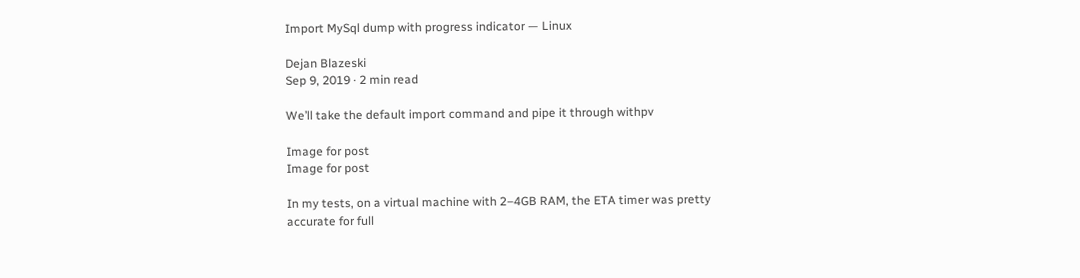Import MySql dump with progress indicator — Linux

Dejan Blazeski
Sep 9, 2019 · 2 min read

We’ll take the default import command and pipe it through withpv

Image for post
Image for post

In my tests, on a virtual machine with 2–4GB RAM, the ETA timer was pretty accurate for full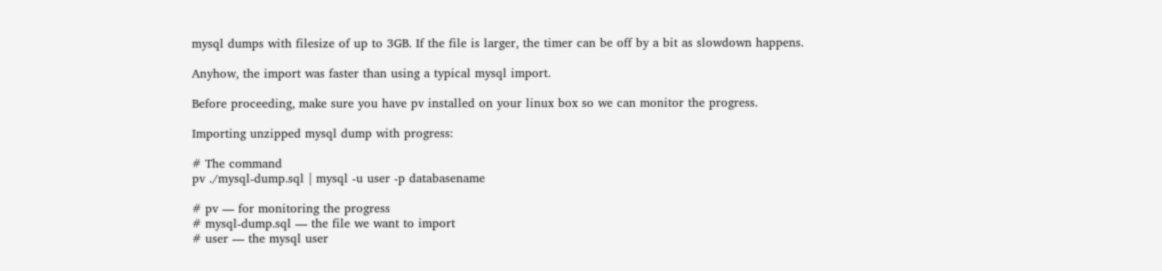mysql dumps with filesize of up to 3GB. If the file is larger, the timer can be off by a bit as slowdown happens.

Anyhow, the import was faster than using a typical mysql import.

Before proceeding, make sure you have pv installed on your linux box so we can monitor the progress.

Importing unzipped mysql dump with progress:

# The command
pv ./mysql-dump.sql | mysql -u user -p databasename

# pv — for monitoring the progress
# mysql-dump.sql — the file we want to import
# user — the mysql user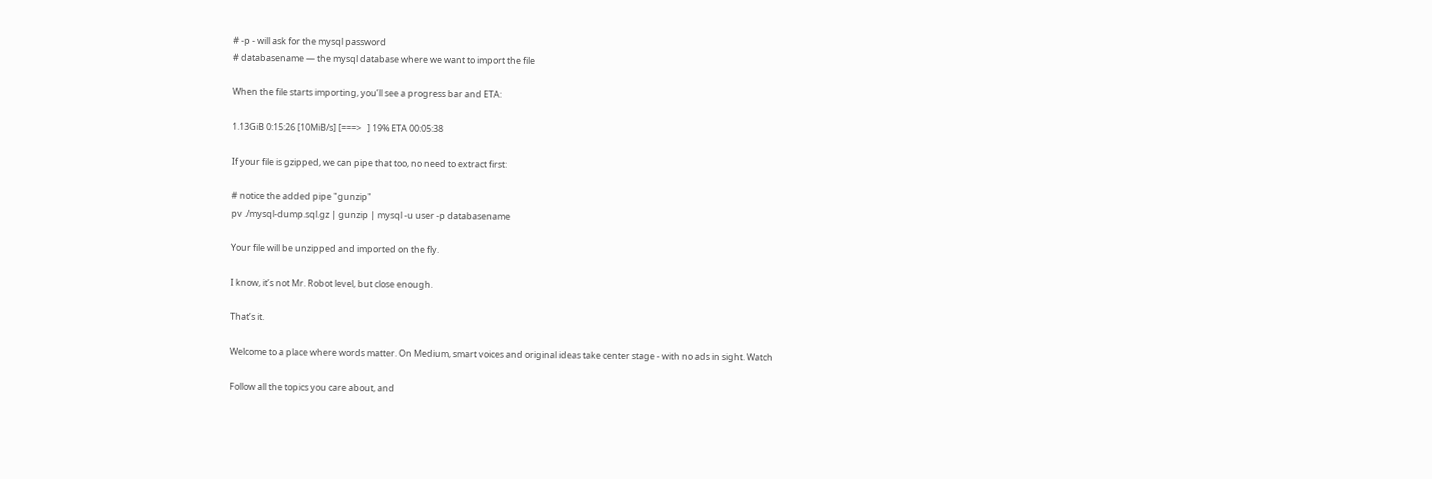# -p - will ask for the mysql password
# databasename — the mysql database where we want to import the file

When the file starts importing, you’ll see a progress bar and ETA:

1.13GiB 0:15:26 [10MiB/s] [===>   ] 19% ETA 00:05:38

If your file is gzipped, we can pipe that too, no need to extract first:

# notice the added pipe "gunzip"
pv ./mysql-dump.sql.gz | gunzip | mysql -u user -p databasename

Your file will be unzipped and imported on the fly.

I know, it’s not Mr. Robot level, but close enough.

That’s it.

Welcome to a place where words matter. On Medium, smart voices and original ideas take center stage - with no ads in sight. Watch

Follow all the topics you care about, and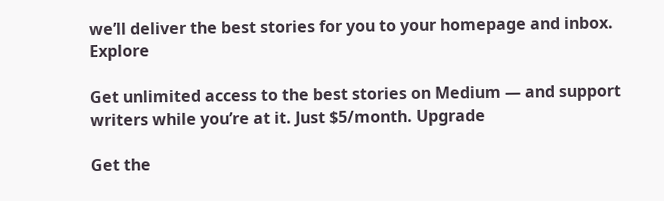we’ll deliver the best stories for you to your homepage and inbox. Explore

Get unlimited access to the best stories on Medium — and support writers while you’re at it. Just $5/month. Upgrade

Get the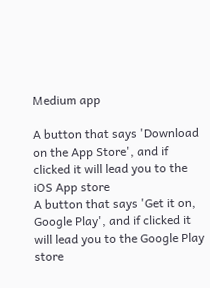Medium app

A button that says 'Download on the App Store', and if clicked it will lead you to the iOS App store
A button that says 'Get it on, Google Play', and if clicked it will lead you to the Google Play store